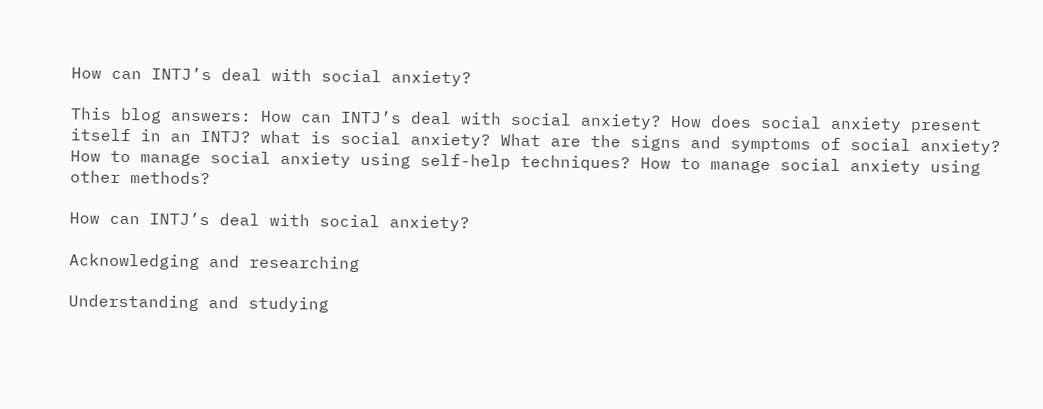How can INTJ’s deal with social anxiety?

This blog answers: How can INTJ’s deal with social anxiety? How does social anxiety present itself in an INTJ? what is social anxiety? What are the signs and symptoms of social anxiety? How to manage social anxiety using self-help techniques? How to manage social anxiety using other methods?

How can INTJ’s deal with social anxiety?

Acknowledging and researching

Understanding and studying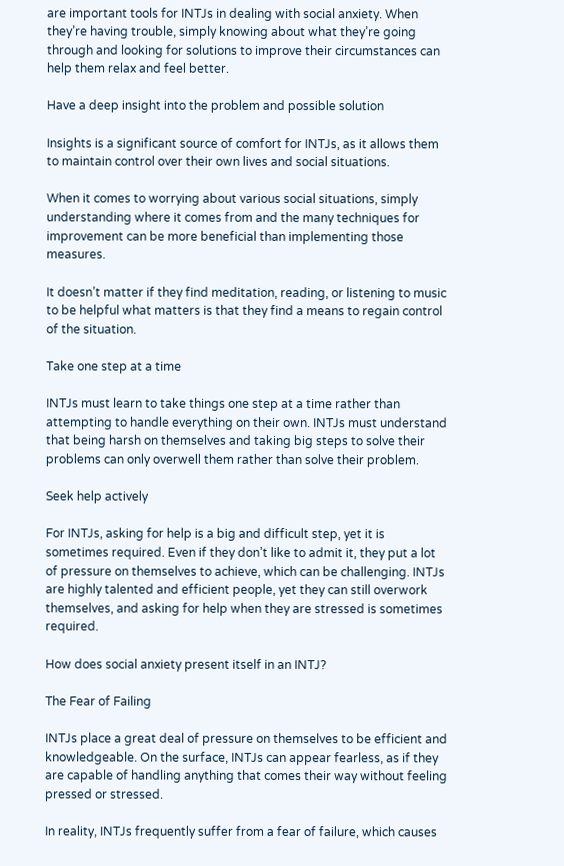are important tools for INTJs in dealing with social anxiety. When they’re having trouble, simply knowing about what they’re going through and looking for solutions to improve their circumstances can help them relax and feel better.

Have a deep insight into the problem and possible solution

Insights is a significant source of comfort for INTJs, as it allows them to maintain control over their own lives and social situations.

When it comes to worrying about various social situations, simply understanding where it comes from and the many techniques for improvement can be more beneficial than implementing those measures.

It doesn’t matter if they find meditation, reading, or listening to music to be helpful what matters is that they find a means to regain control of the situation.

Take one step at a time

INTJs must learn to take things one step at a time rather than attempting to handle everything on their own. INTJs must understand that being harsh on themselves and taking big steps to solve their problems can only overwell them rather than solve their problem.

Seek help actively

For INTJs, asking for help is a big and difficult step, yet it is sometimes required. Even if they don’t like to admit it, they put a lot of pressure on themselves to achieve, which can be challenging. INTJs are highly talented and efficient people, yet they can still overwork themselves, and asking for help when they are stressed is sometimes required.

How does social anxiety present itself in an INTJ?

The Fear of Failing

INTJs place a great deal of pressure on themselves to be efficient and knowledgeable. On the surface, INTJs can appear fearless, as if they are capable of handling anything that comes their way without feeling pressed or stressed.

In reality, INTJs frequently suffer from a fear of failure, which causes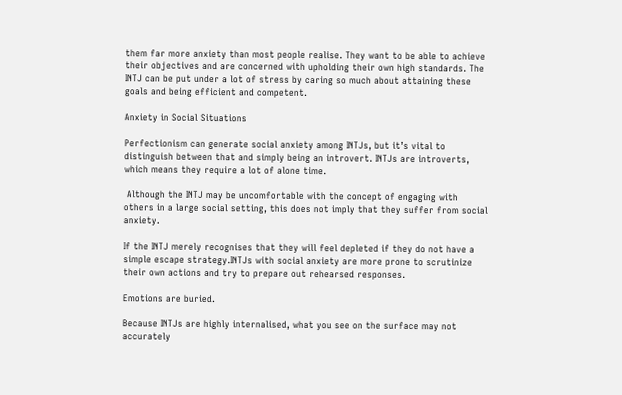them far more anxiety than most people realise. They want to be able to achieve their objectives and are concerned with upholding their own high standards. The INTJ can be put under a lot of stress by caring so much about attaining these goals and being efficient and competent.

Anxiety in Social Situations

Perfectionism can generate social anxiety among INTJs, but it’s vital to distinguish between that and simply being an introvert. INTJs are introverts, which means they require a lot of alone time.

 Although the INTJ may be uncomfortable with the concept of engaging with others in a large social setting, this does not imply that they suffer from social anxiety.

If the INTJ merely recognises that they will feel depleted if they do not have a simple escape strategy.INTJs with social anxiety are more prone to scrutinize their own actions and try to prepare out rehearsed responses.

Emotions are buried.

Because INTJs are highly internalised, what you see on the surface may not accurately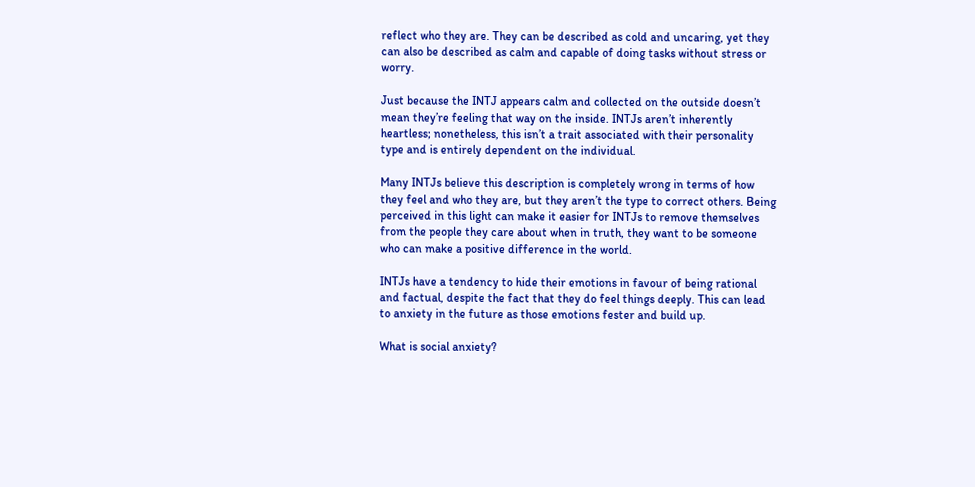reflect who they are. They can be described as cold and uncaring, yet they can also be described as calm and capable of doing tasks without stress or worry.

Just because the INTJ appears calm and collected on the outside doesn’t mean they’re feeling that way on the inside. INTJs aren’t inherently heartless; nonetheless, this isn’t a trait associated with their personality type and is entirely dependent on the individual.

Many INTJs believe this description is completely wrong in terms of how they feel and who they are, but they aren’t the type to correct others. Being perceived in this light can make it easier for INTJs to remove themselves from the people they care about when in truth, they want to be someone who can make a positive difference in the world.

INTJs have a tendency to hide their emotions in favour of being rational and factual, despite the fact that they do feel things deeply. This can lead to anxiety in the future as those emotions fester and build up.

What is social anxiety?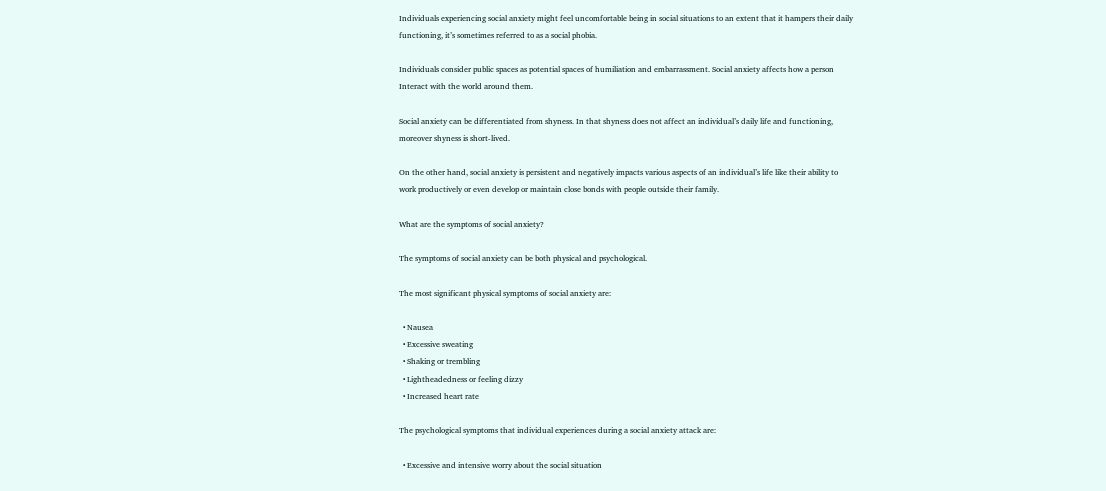Individuals experiencing social anxiety might feel uncomfortable being in social situations to an extent that it hampers their daily functioning, it’s sometimes referred to as a social phobia.

Individuals consider public spaces as potential spaces of humiliation and embarrassment. Social anxiety affects how a person Interact with the world around them.

Social anxiety can be differentiated from shyness. In that shyness does not affect an individual’s daily life and functioning, moreover shyness is short-lived.

On the other hand, social anxiety is persistent and negatively impacts various aspects of an individual’s life like their ability to work productively or even develop or maintain close bonds with people outside their family.

What are the symptoms of social anxiety?

The symptoms of social anxiety can be both physical and psychological.

The most significant physical symptoms of social anxiety are:

  • Nausea
  • Excessive sweating
  • Shaking or trembling
  • Lightheadedness or feeling dizzy
  • Increased heart rate

The psychological symptoms that individual experiences during a social anxiety attack are:

  • Excessive and intensive worry about the social situation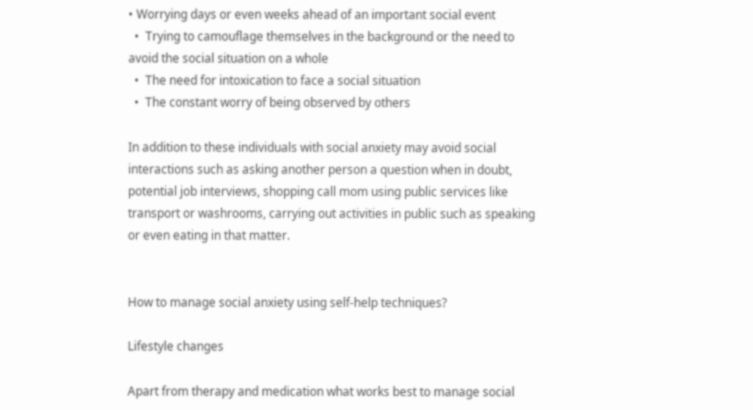• Worrying days or even weeks ahead of an important social event
  •  Trying to camouflage themselves in the background or the need to avoid the social situation on a whole
  •  The need for intoxication to face a social situation
  •  The constant worry of being observed by others

In addition to these individuals with social anxiety may avoid social interactions such as asking another person a question when in doubt, potential job interviews, shopping call mom using public services like transport or washrooms, carrying out activities in public such as speaking or even eating in that matter.


How to manage social anxiety using self-help techniques?

Lifestyle changes

Apart from therapy and medication what works best to manage social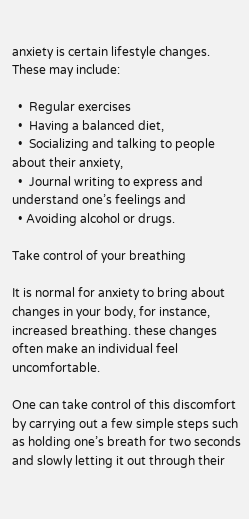anxiety is certain lifestyle changes. These may include:

  •  Regular exercises
  •  Having a balanced diet,
  •  Socializing and talking to people about their anxiety,
  •  Journal writing to express and understand one’s feelings and
  • Avoiding alcohol or drugs.

Take control of your breathing

It is normal for anxiety to bring about changes in your body, for instance, increased breathing. these changes often make an individual feel uncomfortable.

One can take control of this discomfort by carrying out a few simple steps such as holding one’s breath for two seconds and slowly letting it out through their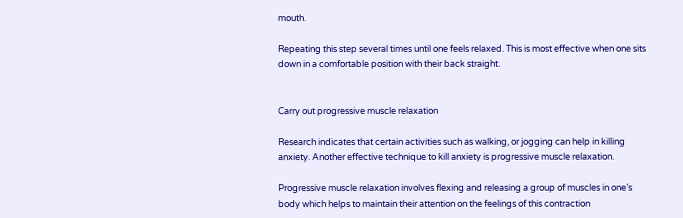mouth.

Repeating this step several times until one feels relaxed. This is most effective when one sits down in a comfortable position with their back straight.


Carry out progressive muscle relaxation

Research indicates that certain activities such as walking, or jogging can help in killing anxiety. Another effective technique to kill anxiety is progressive muscle relaxation.

Progressive muscle relaxation involves flexing and releasing a group of muscles in one’s body which helps to maintain their attention on the feelings of this contraction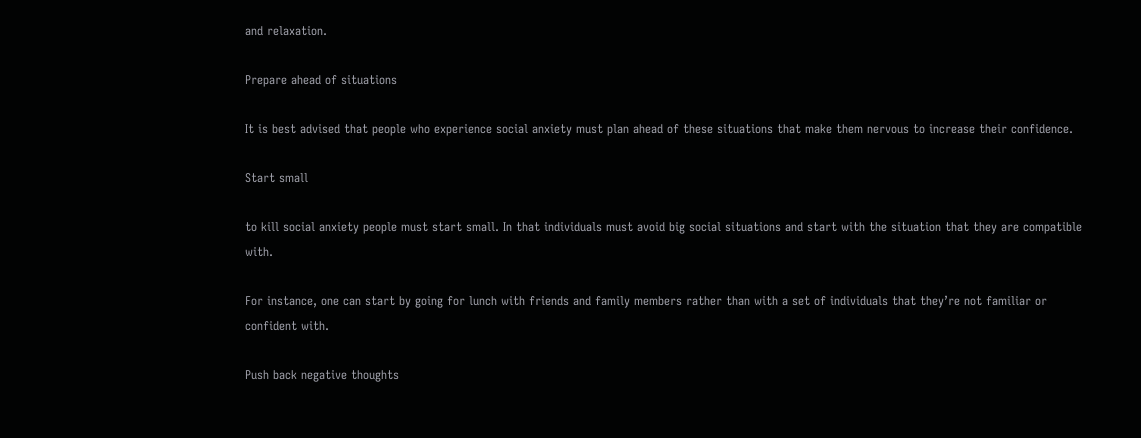and relaxation.

Prepare ahead of situations

It is best advised that people who experience social anxiety must plan ahead of these situations that make them nervous to increase their confidence.

Start small

to kill social anxiety people must start small. In that individuals must avoid big social situations and start with the situation that they are compatible with.

For instance, one can start by going for lunch with friends and family members rather than with a set of individuals that they’re not familiar or confident with.

Push back negative thoughts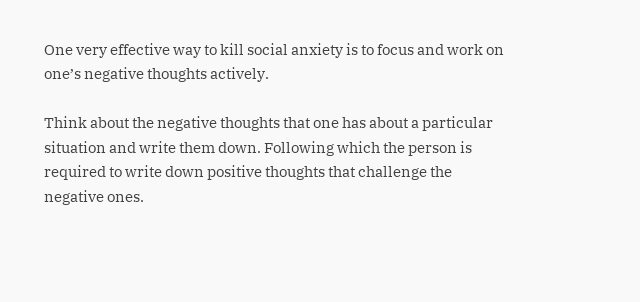One very effective way to kill social anxiety is to focus and work on one’s negative thoughts actively.

Think about the negative thoughts that one has about a particular situation and write them down. Following which the person is required to write down positive thoughts that challenge the negative ones.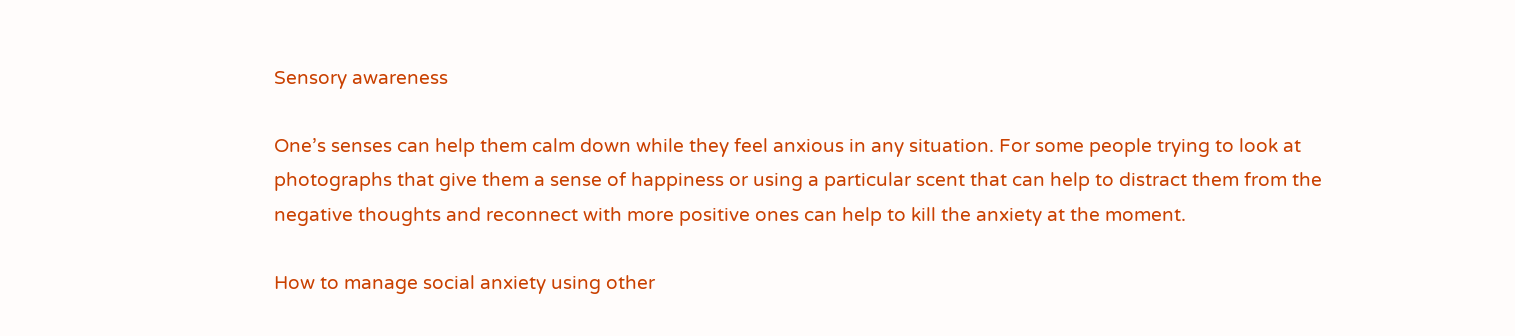Sensory awareness

One’s senses can help them calm down while they feel anxious in any situation. For some people trying to look at photographs that give them a sense of happiness or using a particular scent that can help to distract them from the negative thoughts and reconnect with more positive ones can help to kill the anxiety at the moment.

How to manage social anxiety using other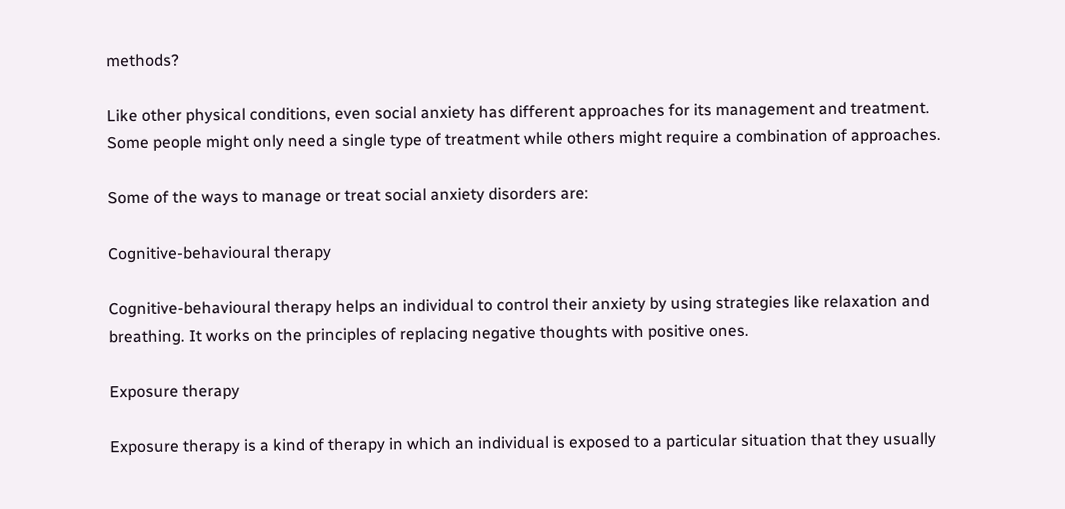methods?

Like other physical conditions, even social anxiety has different approaches for its management and treatment. Some people might only need a single type of treatment while others might require a combination of approaches.

Some of the ways to manage or treat social anxiety disorders are:

Cognitive-behavioural therapy

Cognitive-behavioural therapy helps an individual to control their anxiety by using strategies like relaxation and breathing. It works on the principles of replacing negative thoughts with positive ones.

Exposure therapy

Exposure therapy is a kind of therapy in which an individual is exposed to a particular situation that they usually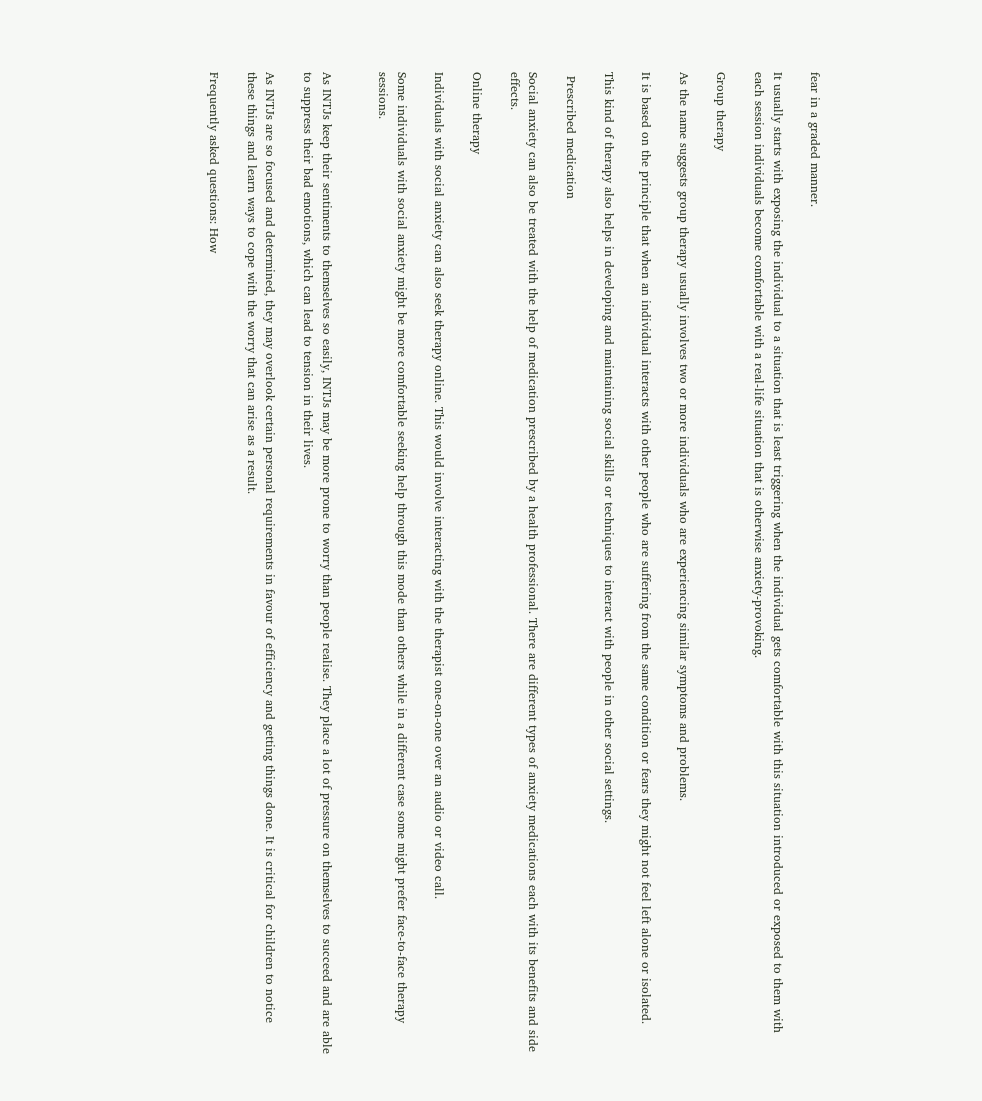fear in a graded manner.

It usually starts with exposing the individual to a situation that is least triggering when the individual gets comfortable with this situation introduced or exposed to them with each session individuals become comfortable with a real-life situation that is otherwise anxiety-provoking.

Group therapy

As the name suggests group therapy usually involves two or more individuals who are experiencing similar symptoms and problems.

It is based on the principle that when an individual interacts with other people who are suffering from the same condition or fears they might not feel left alone or isolated.

This kind of therapy also helps in developing and maintaining social skills or techniques to interact with people in other social settings.

 Prescribed medication

Social anxiety can also be treated with the help of medication prescribed by a health professional. There are different types of anxiety medications each with its benefits and side effects.

Online therapy

Individuals with social anxiety can also seek therapy online. This would involve interacting with the therapist one-on-one over an audio or video call.

Some individuals with social anxiety might be more comfortable seeking help through this mode than others while in a different case some might prefer face-to-face therapy sessions.


As INTJs keep their sentiments to themselves so easily, INTJs may be more prone to worry than people realise. They place a lot of pressure on themselves to succeed and are able to suppress their bad emotions, which can lead to tension in their lives.

As INTJs are so focused and determined, they may overlook certain personal requirements in favour of efficiency and getting things done. It is critical for children to notice these things and learn ways to cope with the worry that can arise as a result.

Frequently asked questions: How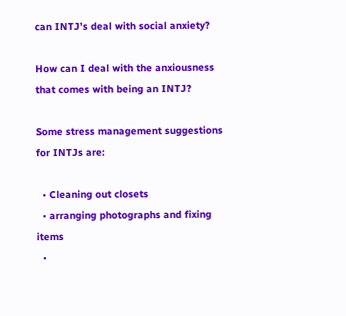can INTJ’s deal with social anxiety?

How can I deal with the anxiousness that comes with being an INTJ?

Some stress management suggestions for INTJs are:

  • Cleaning out closets
  • arranging photographs and fixing items
  •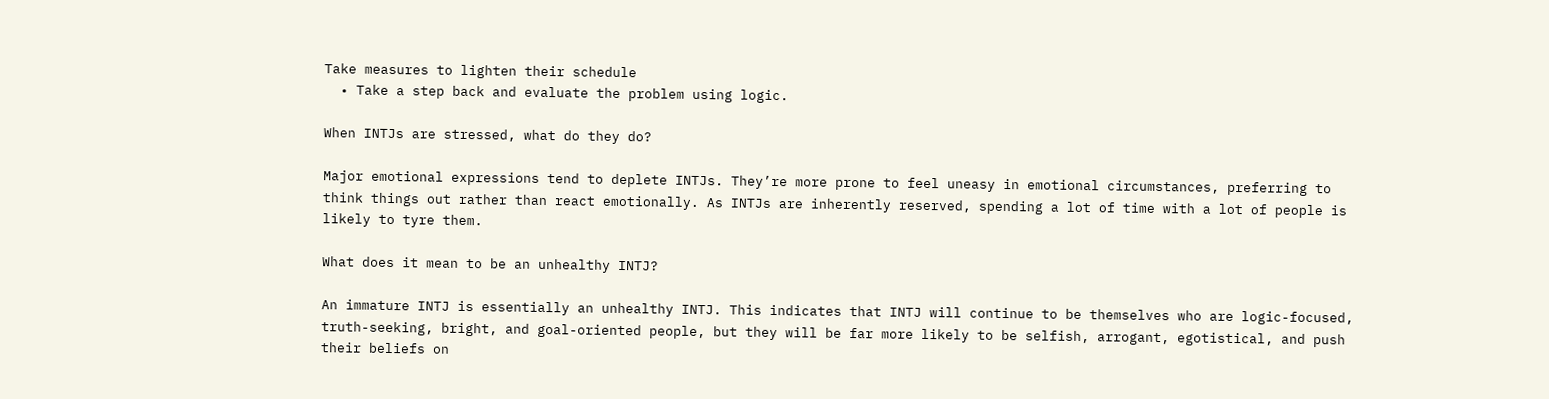Take measures to lighten their schedule
  • Take a step back and evaluate the problem using logic.

When INTJs are stressed, what do they do?

Major emotional expressions tend to deplete INTJs. They’re more prone to feel uneasy in emotional circumstances, preferring to think things out rather than react emotionally. As INTJs are inherently reserved, spending a lot of time with a lot of people is likely to tyre them.

What does it mean to be an unhealthy INTJ?

An immature INTJ is essentially an unhealthy INTJ. This indicates that INTJ will continue to be themselves who are logic-focused, truth-seeking, bright, and goal-oriented people, but they will be far more likely to be selfish, arrogant, egotistical, and push their beliefs on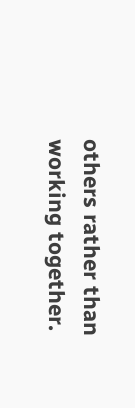others rather than working together.